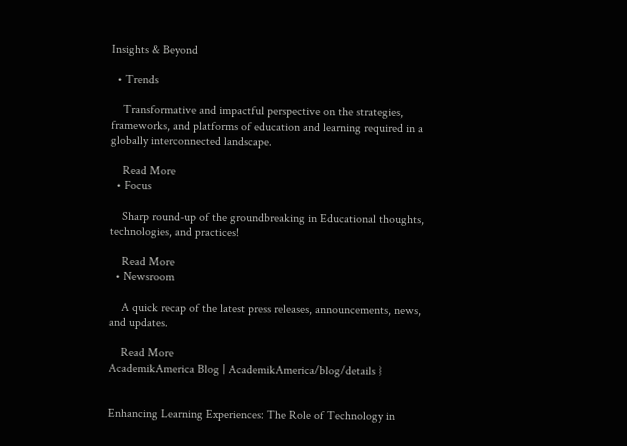Insights & Beyond

  • Trends

    Transformative and impactful perspective on the strategies, frameworks, and platforms of education and learning required in a globally interconnected landscape.

    Read More
  • Focus

    Sharp round-up of the groundbreaking in Educational thoughts, technologies, and practices!

    Read More
  • Newsroom

    A quick recap of the latest press releases, announcements, news, and updates.

    Read More
AcademikAmerica Blog | AcademikAmerica/blog/details }


Enhancing Learning Experiences: The Role of Technology in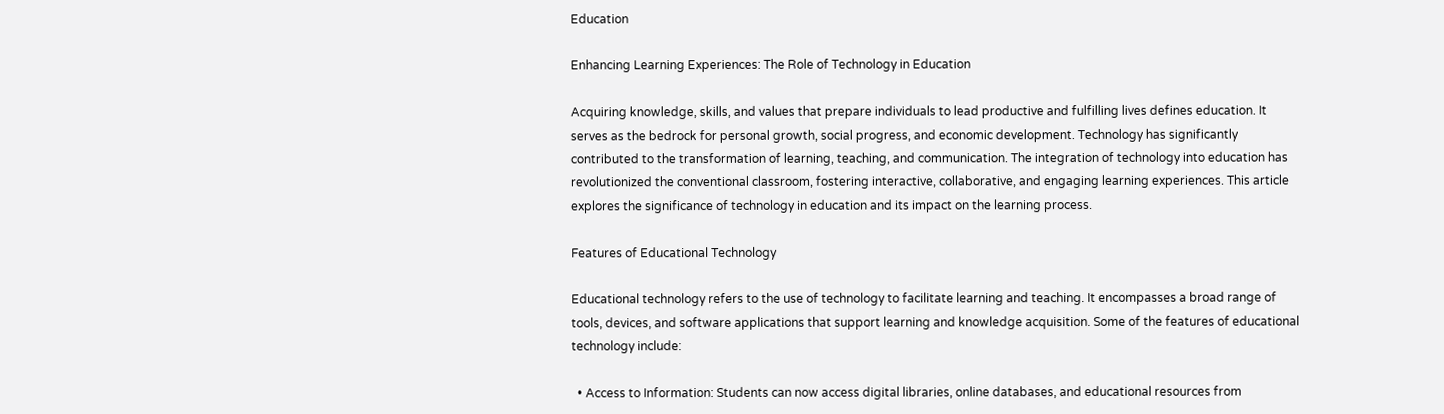Education

Enhancing Learning Experiences: The Role of Technology in Education

Acquiring knowledge, skills, and values that prepare individuals to lead productive and fulfilling lives defines education. It serves as the bedrock for personal growth, social progress, and economic development. Technology has significantly contributed to the transformation of learning, teaching, and communication. The integration of technology into education has revolutionized the conventional classroom, fostering interactive, collaborative, and engaging learning experiences. This article explores the significance of technology in education and its impact on the learning process.

Features of Educational Technology

Educational technology refers to the use of technology to facilitate learning and teaching. It encompasses a broad range of tools, devices, and software applications that support learning and knowledge acquisition. Some of the features of educational technology include:

  • Access to Information: Students can now access digital libraries, online databases, and educational resources from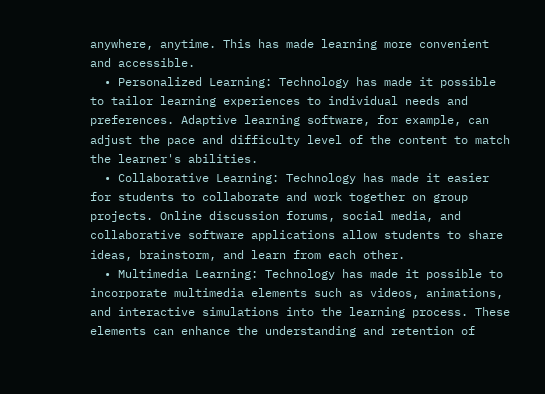anywhere, anytime. This has made learning more convenient and accessible.
  • Personalized Learning: Technology has made it possible to tailor learning experiences to individual needs and preferences. Adaptive learning software, for example, can adjust the pace and difficulty level of the content to match the learner's abilities.
  • Collaborative Learning: Technology has made it easier for students to collaborate and work together on group projects. Online discussion forums, social media, and collaborative software applications allow students to share ideas, brainstorm, and learn from each other.
  • Multimedia Learning: Technology has made it possible to incorporate multimedia elements such as videos, animations, and interactive simulations into the learning process. These elements can enhance the understanding and retention of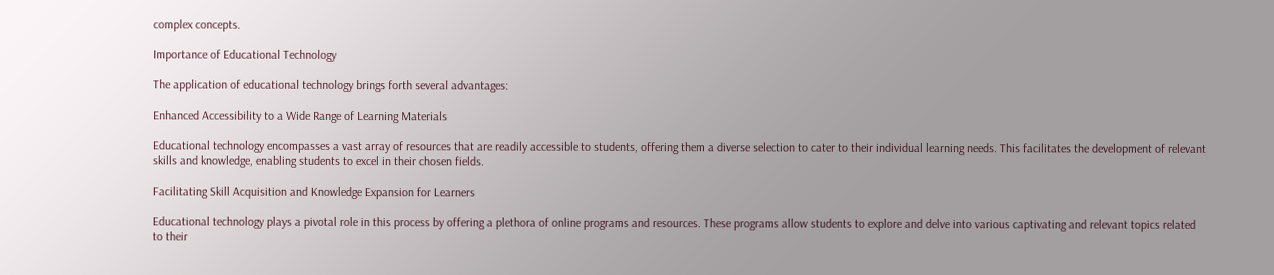complex concepts.

Importance of Educational Technology

The application of educational technology brings forth several advantages:

Enhanced Accessibility to a Wide Range of Learning Materials

Educational technology encompasses a vast array of resources that are readily accessible to students, offering them a diverse selection to cater to their individual learning needs. This facilitates the development of relevant skills and knowledge, enabling students to excel in their chosen fields.

Facilitating Skill Acquisition and Knowledge Expansion for Learners

Educational technology plays a pivotal role in this process by offering a plethora of online programs and resources. These programs allow students to explore and delve into various captivating and relevant topics related to their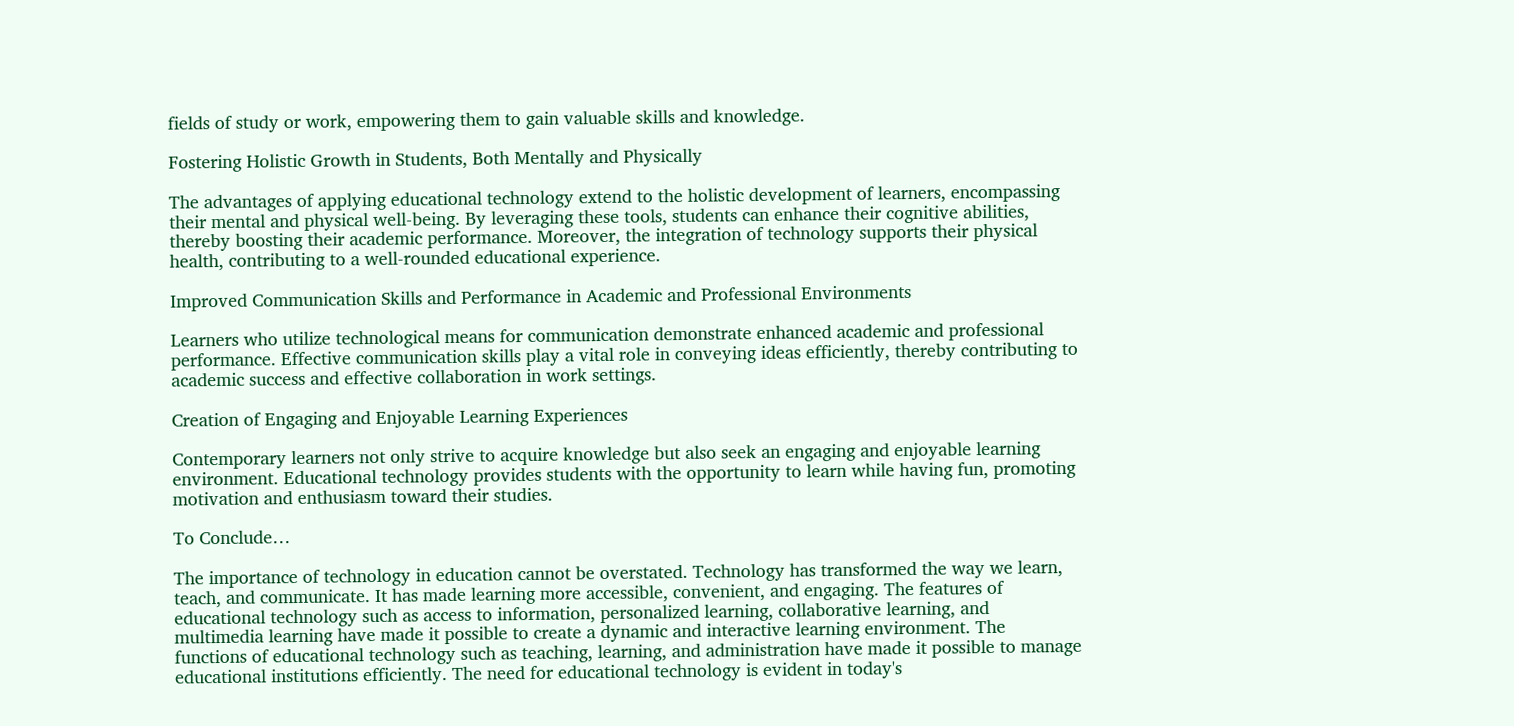fields of study or work, empowering them to gain valuable skills and knowledge.

Fostering Holistic Growth in Students, Both Mentally and Physically

The advantages of applying educational technology extend to the holistic development of learners, encompassing their mental and physical well-being. By leveraging these tools, students can enhance their cognitive abilities, thereby boosting their academic performance. Moreover, the integration of technology supports their physical health, contributing to a well-rounded educational experience.

Improved Communication Skills and Performance in Academic and Professional Environments

Learners who utilize technological means for communication demonstrate enhanced academic and professional performance. Effective communication skills play a vital role in conveying ideas efficiently, thereby contributing to academic success and effective collaboration in work settings.

Creation of Engaging and Enjoyable Learning Experiences

Contemporary learners not only strive to acquire knowledge but also seek an engaging and enjoyable learning environment. Educational technology provides students with the opportunity to learn while having fun, promoting motivation and enthusiasm toward their studies.

To Conclude…

The importance of technology in education cannot be overstated. Technology has transformed the way we learn, teach, and communicate. It has made learning more accessible, convenient, and engaging. The features of educational technology such as access to information, personalized learning, collaborative learning, and multimedia learning have made it possible to create a dynamic and interactive learning environment. The functions of educational technology such as teaching, learning, and administration have made it possible to manage educational institutions efficiently. The need for educational technology is evident in today's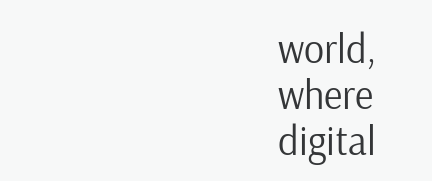world, where digital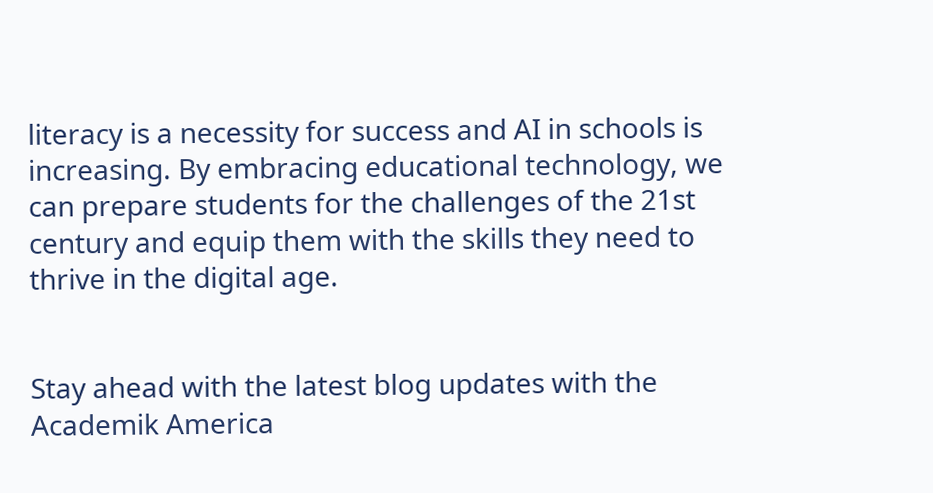literacy is a necessity for success and AI in schools is increasing. By embracing educational technology, we can prepare students for the challenges of the 21st century and equip them with the skills they need to thrive in the digital age.


Stay ahead with the latest blog updates with the Academik America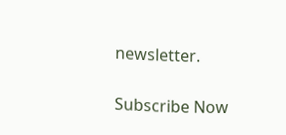newsletter.

Subscribe Now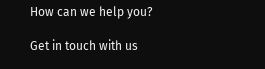How can we help you?

Get in touch with us